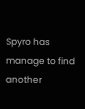Spyro has manage to find another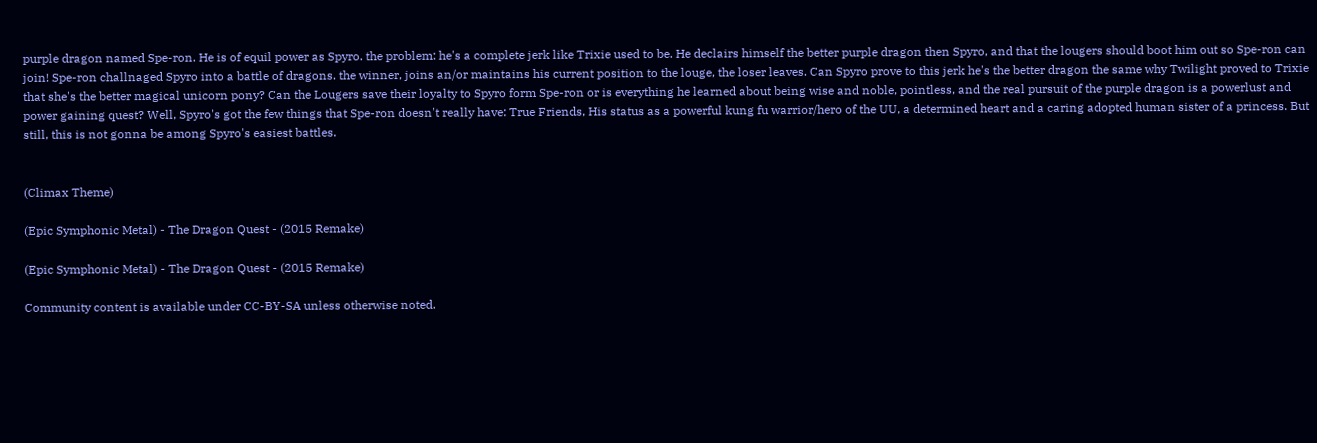purple dragon named Spe-ron. He is of equil power as Spyro. the problem: he's a complete jerk like Trixie used to be. He declairs himself the better purple dragon then Spyro, and that the lougers should boot him out so Spe-ron can join! Spe-ron challnaged Spyro into a battle of dragons. the winner, joins an/or maintains his current position to the louge, the loser leaves. Can Spyro prove to this jerk he's the better dragon the same why Twilight proved to Trixie that she's the better magical unicorn pony? Can the Lougers save their loyalty to Spyro form Spe-ron or is everything he learned about being wise and noble, pointless, and the real pursuit of the purple dragon is a powerlust and power gaining quest? Well, Spyro's got the few things that Spe-ron doesn't really have: True Friends, His status as a powerful kung fu warrior/hero of the UU, a determined heart and a caring adopted human sister of a princess. But still, this is not gonna be among Spyro's easiest battles.


(Climax Theme)

(Epic Symphonic Metal) - The Dragon Quest - (2015 Remake)

(Epic Symphonic Metal) - The Dragon Quest - (2015 Remake)

Community content is available under CC-BY-SA unless otherwise noted.